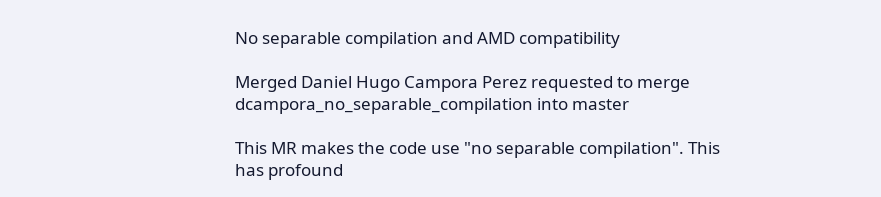No separable compilation and AMD compatibility

Merged Daniel Hugo Campora Perez requested to merge dcampora_no_separable_compilation into master

This MR makes the code use "no separable compilation". This has profound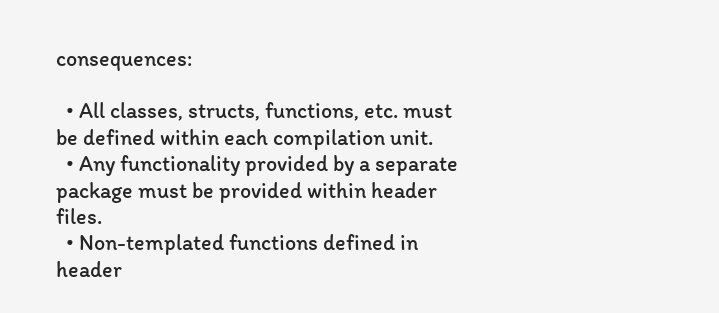consequences:

  • All classes, structs, functions, etc. must be defined within each compilation unit.
  • Any functionality provided by a separate package must be provided within header files.
  • Non-templated functions defined in header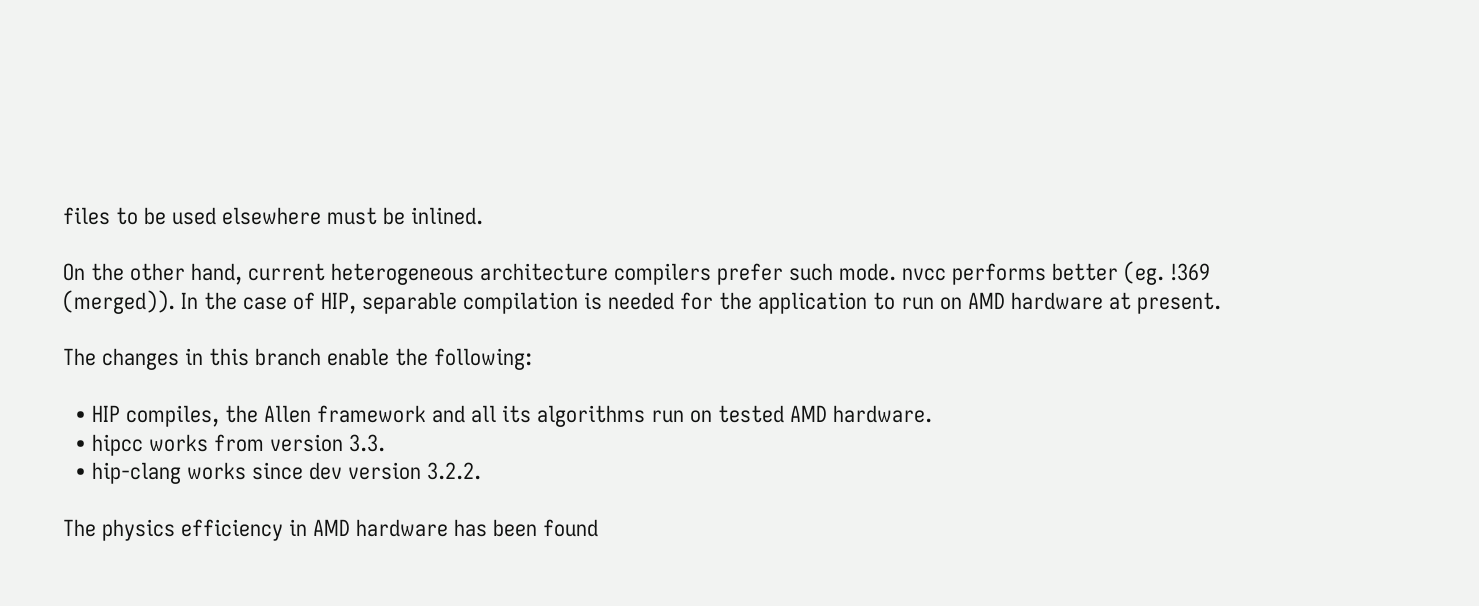files to be used elsewhere must be inlined.

On the other hand, current heterogeneous architecture compilers prefer such mode. nvcc performs better (eg. !369 (merged)). In the case of HIP, separable compilation is needed for the application to run on AMD hardware at present.

The changes in this branch enable the following:

  • HIP compiles, the Allen framework and all its algorithms run on tested AMD hardware.
  • hipcc works from version 3.3.
  • hip-clang works since dev version 3.2.2.

The physics efficiency in AMD hardware has been found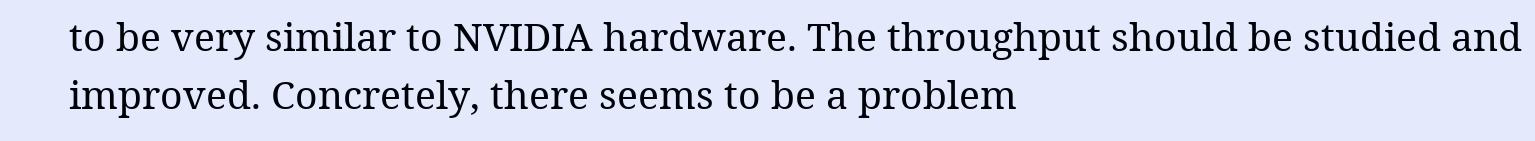to be very similar to NVIDIA hardware. The throughput should be studied and improved. Concretely, there seems to be a problem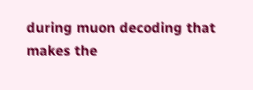during muon decoding that makes the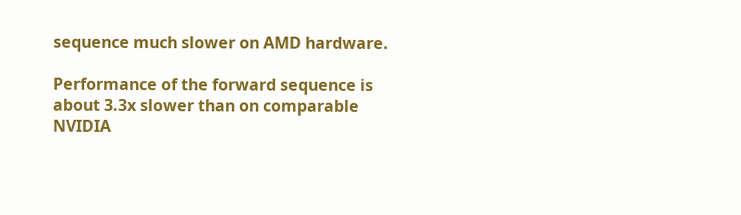sequence much slower on AMD hardware.

Performance of the forward sequence is about 3.3x slower than on comparable NVIDIA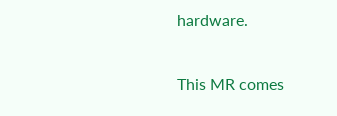hardware.

This MR comes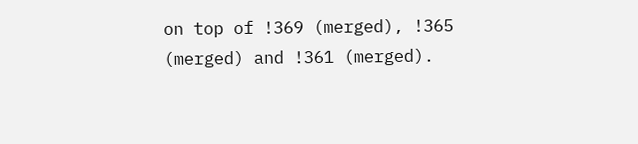on top of !369 (merged), !365 (merged) and !361 (merged).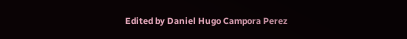Edited by Daniel Hugo Campora Perez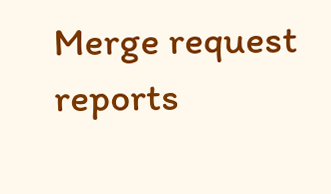Merge request reports